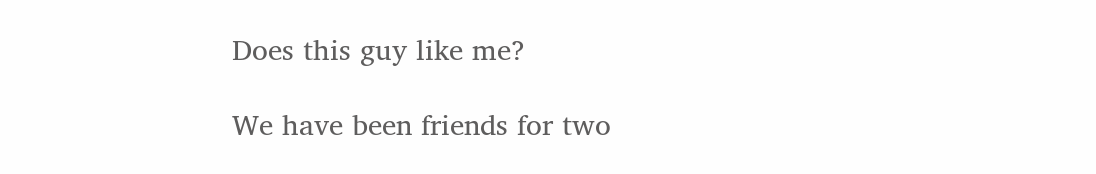Does this guy like me?

We have been friends for two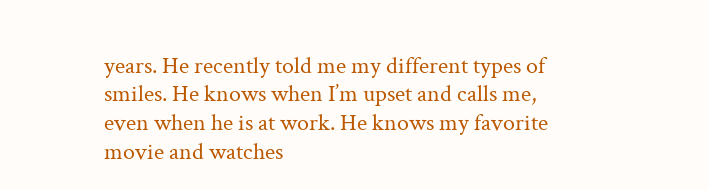years. He recently told me my different types of smiles. He knows when I’m upset and calls me, even when he is at work. He knows my favorite movie and watches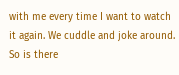with me every time I want to watch it again. We cuddle and joke around. So is there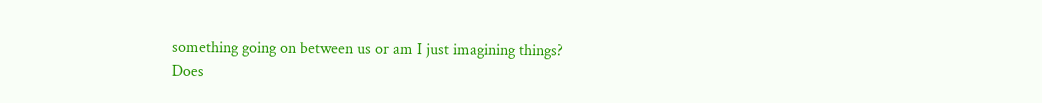something going on between us or am I just imagining things?
Does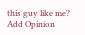this guy like me?
Add Opinion